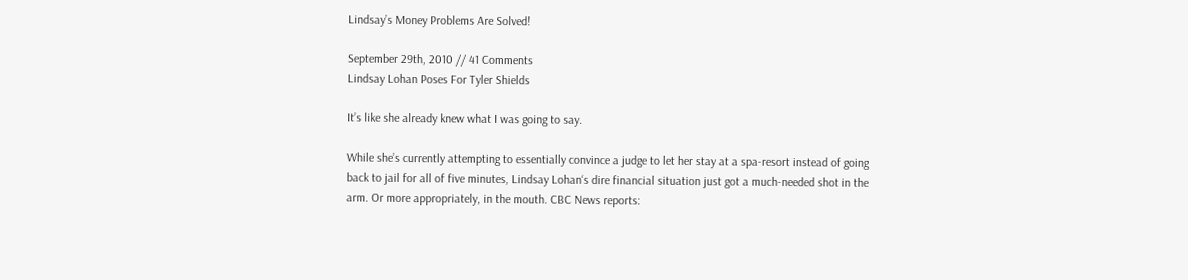Lindsay’s Money Problems Are Solved!

September 29th, 2010 // 41 Comments
Lindsay Lohan Poses For Tyler Shields

It’s like she already knew what I was going to say.

While she’s currently attempting to essentially convince a judge to let her stay at a spa-resort instead of going back to jail for all of five minutes, Lindsay Lohan‘s dire financial situation just got a much-needed shot in the arm. Or more appropriately, in the mouth. CBC News reports: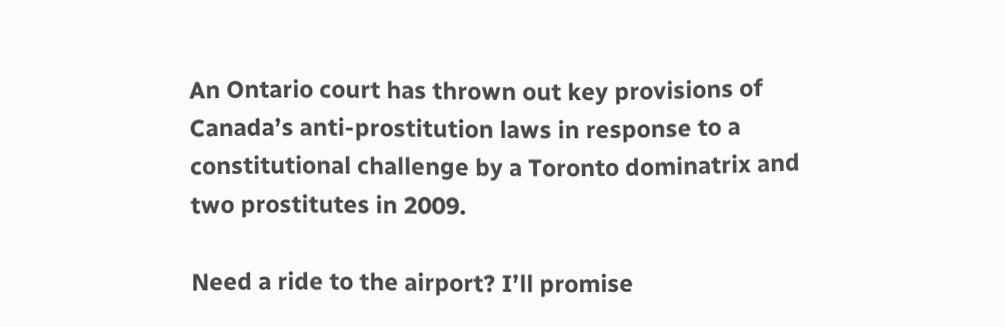An Ontario court has thrown out key provisions of Canada’s anti-prostitution laws in response to a constitutional challenge by a Toronto dominatrix and two prostitutes in 2009.

Need a ride to the airport? I’ll promise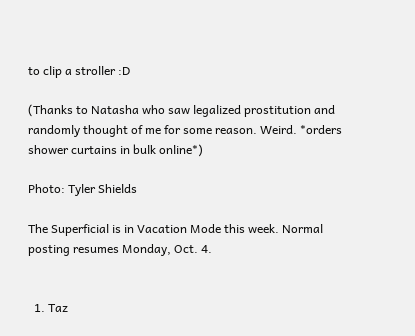to clip a stroller :D

(Thanks to Natasha who saw legalized prostitution and randomly thought of me for some reason. Weird. *orders shower curtains in bulk online*)

Photo: Tyler Shields

The Superficial is in Vacation Mode this week. Normal posting resumes Monday, Oct. 4.


  1. Taz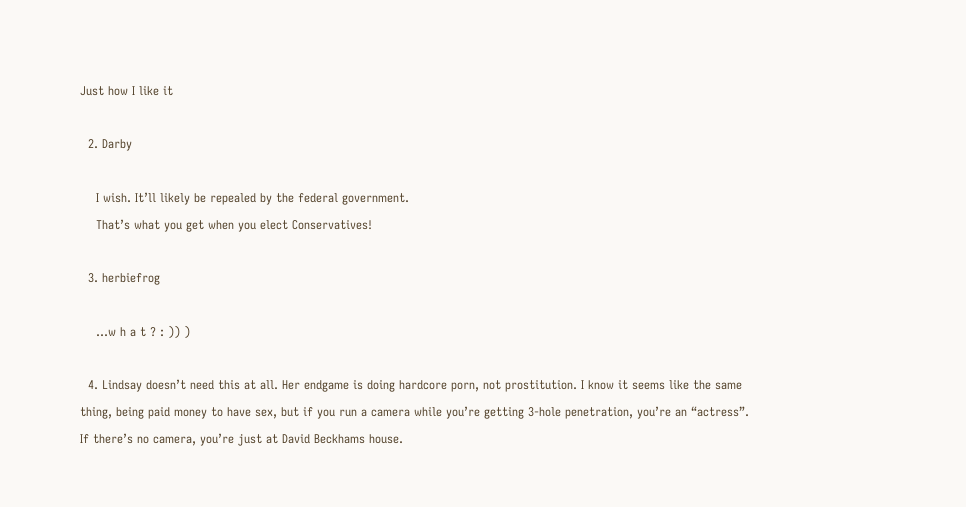Just how I like it

  2. Darby

    I wish. It’ll likely be repealed by the federal government.
    That’s what you get when you elect Conservatives!

  3. herbiefrog

    …w h a t ? : )) )

  4. Lindsay doesn’t need this at all. Her endgame is doing hardcore porn, not prostitution. I know it seems like the same thing, being paid money to have sex, but if you run a camera while you’re getting 3-hole penetration, you’re an “actress”. If there’s no camera, you’re just at David Beckhams house.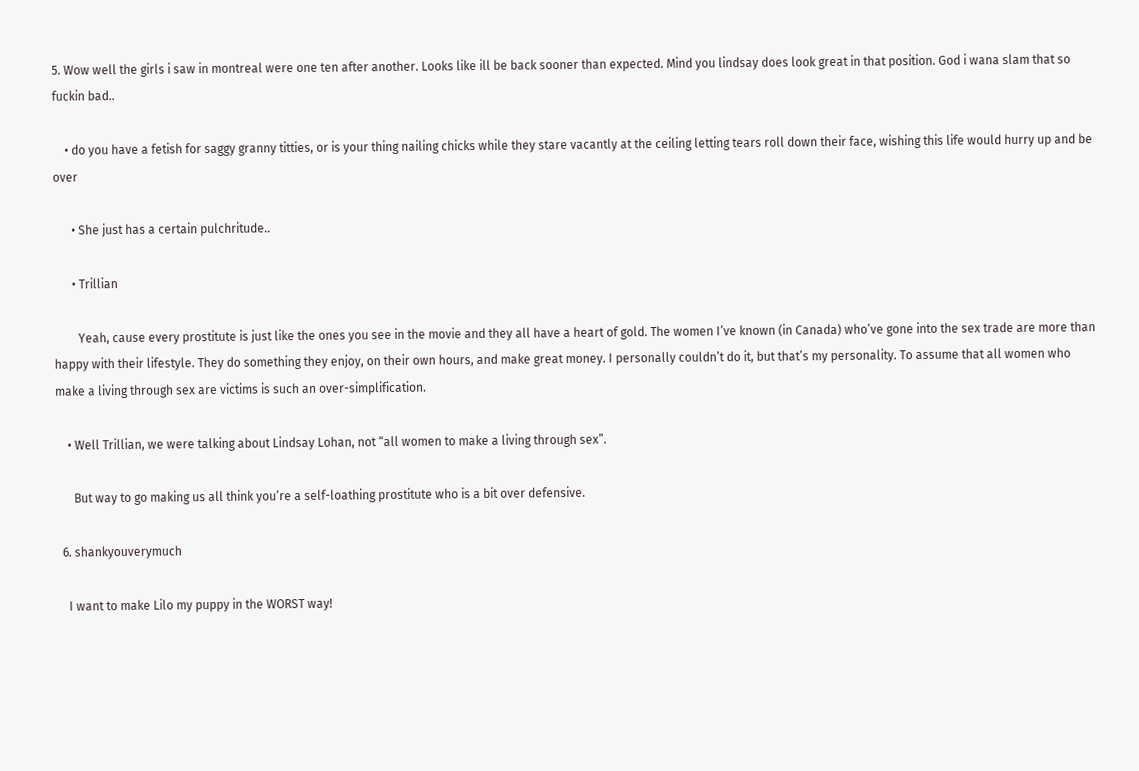5. Wow well the girls i saw in montreal were one ten after another. Looks like ill be back sooner than expected. Mind you lindsay does look great in that position. God i wana slam that so fuckin bad..

    • do you have a fetish for saggy granny titties, or is your thing nailing chicks while they stare vacantly at the ceiling letting tears roll down their face, wishing this life would hurry up and be over

      • She just has a certain pulchritude..

      • Trillian

        Yeah, cause every prostitute is just like the ones you see in the movie and they all have a heart of gold. The women I’ve known (in Canada) who’ve gone into the sex trade are more than happy with their lifestyle. They do something they enjoy, on their own hours, and make great money. I personally couldn’t do it, but that’s my personality. To assume that all women who make a living through sex are victims is such an over-simplification.

    • Well Trillian, we were talking about Lindsay Lohan, not “all women to make a living through sex”.

      But way to go making us all think you’re a self-loathing prostitute who is a bit over defensive.

  6. shankyouverymuch

    I want to make Lilo my puppy in the WORST way!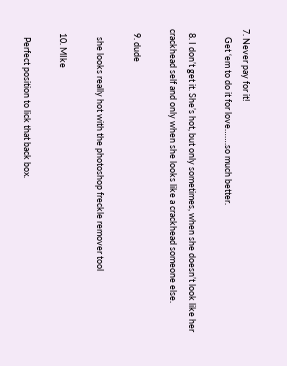7. Never pay for it!
    Get ‘em to do it for love…….so much better.

  8. I don’t get it. She’s hot, but only sometimes, when she doesn’t look like her crackhead self and only when she looks like a crackhead someone else.

  9. dude

    she looks really hot with the photoshop freckle remover tool

  10. MIke

    Perfect position to lick that back box.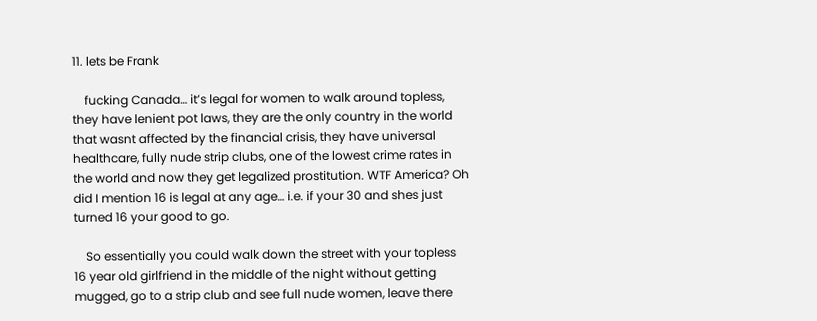11. lets be Frank

    fucking Canada… it’s legal for women to walk around topless, they have lenient pot laws, they are the only country in the world that wasnt affected by the financial crisis, they have universal healthcare, fully nude strip clubs, one of the lowest crime rates in the world and now they get legalized prostitution. WTF America? Oh did I mention 16 is legal at any age… i.e. if your 30 and shes just turned 16 your good to go.

    So essentially you could walk down the street with your topless 16 year old girlfriend in the middle of the night without getting mugged, go to a strip club and see full nude women, leave there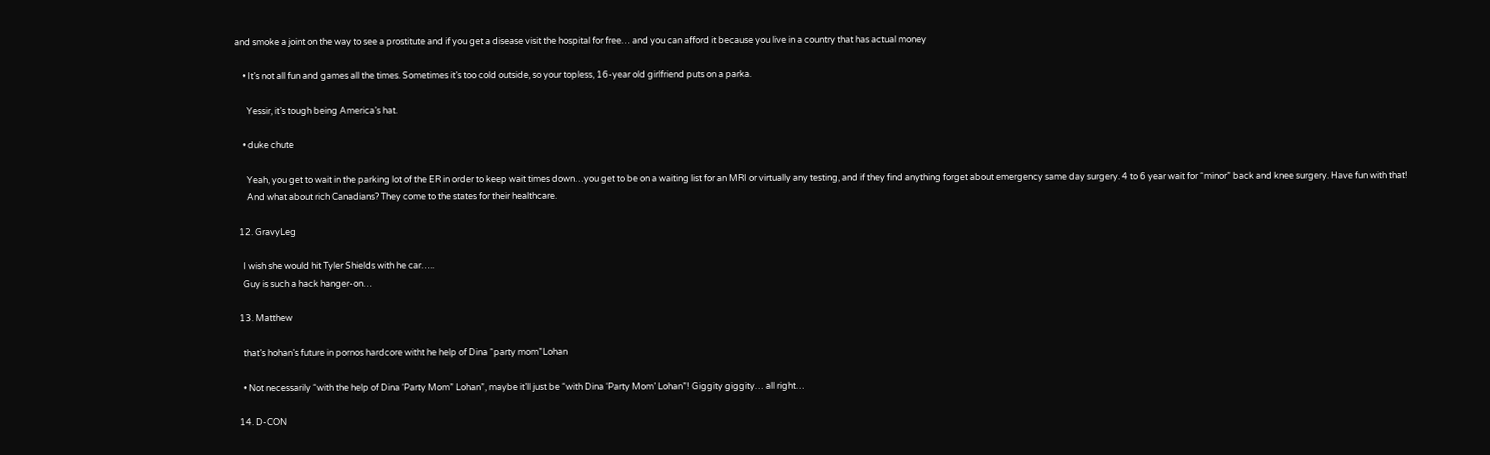and smoke a joint on the way to see a prostitute and if you get a disease visit the hospital for free… and you can afford it because you live in a country that has actual money

    • It’s not all fun and games all the times. Sometimes it’s too cold outside, so your topless, 16-year old girlfriend puts on a parka.

      Yessir, it’s tough being America’s hat.

    • duke chute

      Yeah, you get to wait in the parking lot of the ER in order to keep wait times down…you get to be on a waiting list for an MRI or virtually any testing, and if they find anything forget about emergency same day surgery. 4 to 6 year wait for “minor” back and knee surgery. Have fun with that!
      And what about rich Canadians? They come to the states for their healthcare.

  12. GravyLeg

    I wish she would hit Tyler Shields with he car…..
    Guy is such a hack hanger-on…

  13. Matthew

    that’s hohan’s future in pornos hardcore witht he help of Dina “party mom”Lohan

    • Not necessarily “with the help of Dina ‘Party Mom” Lohan”, maybe it’ll just be “with Dina ‘Party Mom’ Lohan”! Giggity giggity… all right…

  14. D-CON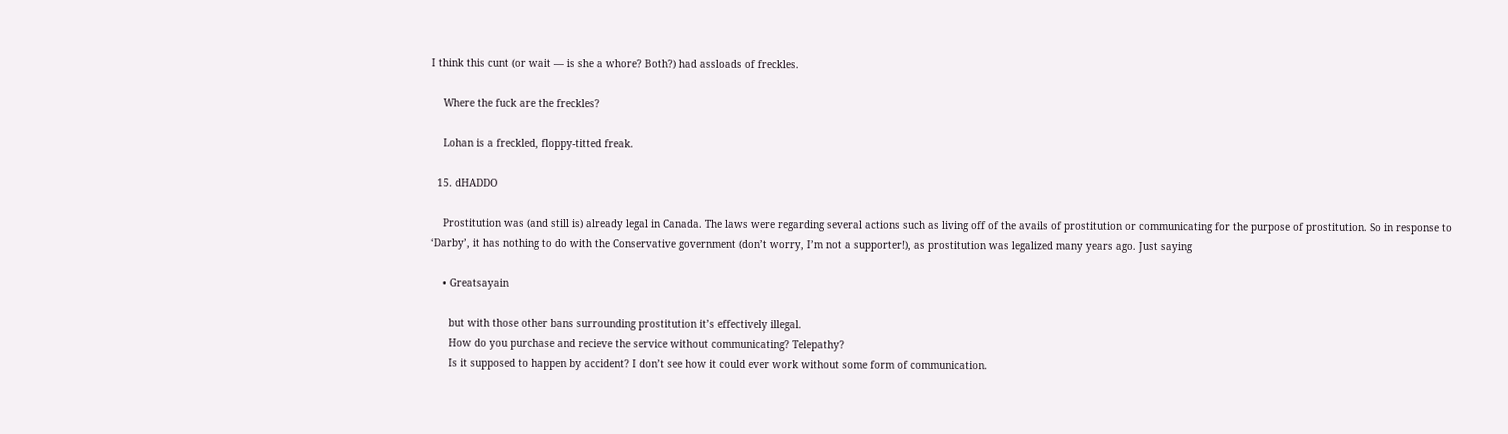I think this cunt (or wait — is she a whore? Both?) had assloads of freckles.

    Where the fuck are the freckles?

    Lohan is a freckled, floppy-titted freak.

  15. dHADDO

    Prostitution was (and still is) already legal in Canada. The laws were regarding several actions such as living off of the avails of prostitution or communicating for the purpose of prostitution. So in response to ‘Darby’, it has nothing to do with the Conservative government (don’t worry, I’m not a supporter!), as prostitution was legalized many years ago. Just saying

    • Greatsayain

      but with those other bans surrounding prostitution it’s effectively illegal.
      How do you purchase and recieve the service without communicating? Telepathy?
      Is it supposed to happen by accident? I don’t see how it could ever work without some form of communication.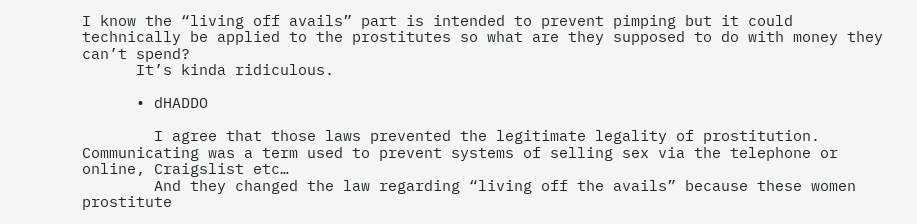I know the “living off avails” part is intended to prevent pimping but it could technically be applied to the prostitutes so what are they supposed to do with money they can’t spend?
      It’s kinda ridiculous.

      • dHADDO

        I agree that those laws prevented the legitimate legality of prostitution. Communicating was a term used to prevent systems of selling sex via the telephone or online, Craigslist etc…
        And they changed the law regarding “living off the avails” because these women prostitute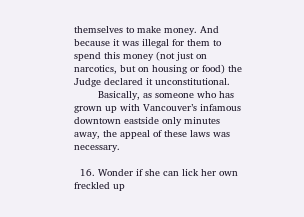themselves to make money. And because it was illegal for them to spend this money (not just on narcotics, but on housing or food) the Judge declared it unconstitutional.
        Basically, as someone who has grown up with Vancouver’s infamous downtown eastside only minutes away, the appeal of these laws was necessary.

  16. Wonder if she can lick her own freckled up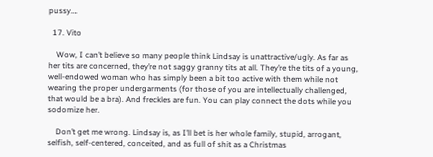pussy….

  17. Vito

    Wow, I can’t believe so many people think Lindsay is unattractive/ugly. As far as her tits are concerned, they’re not saggy granny tits at all. They’re the tits of a young, well-endowed woman who has simply been a bit too active with them while not wearing the proper undergarments (for those of you are intellectually challenged, that would be a bra). And freckles are fun. You can play connect the dots while you sodomize her.

    Don’t get me wrong. Lindsay is, as I’ll bet is her whole family, stupid, arrogant, selfish, self-centered, conceited, and as full of shit as a Christmas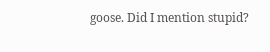goose. Did I mention stupid?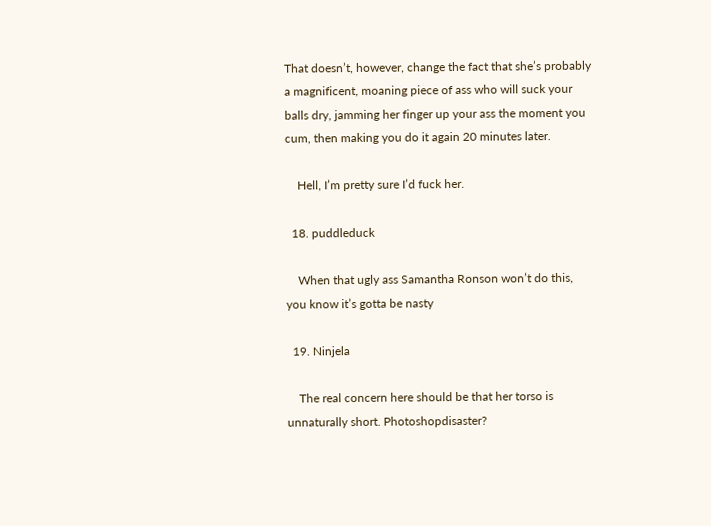That doesn’t, however, change the fact that she’s probably a magnificent, moaning piece of ass who will suck your balls dry, jamming her finger up your ass the moment you cum, then making you do it again 20 minutes later.

    Hell, I’m pretty sure I’d fuck her.

  18. puddleduck

    When that ugly ass Samantha Ronson won’t do this, you know it’s gotta be nasty

  19. Ninjela

    The real concern here should be that her torso is unnaturally short. Photoshopdisaster?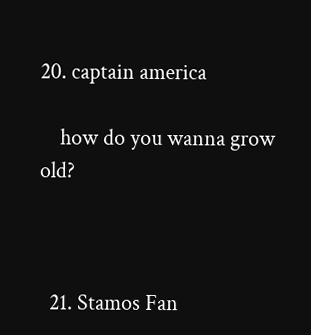20. captain america

    how do you wanna grow old?



  21. Stamos Fan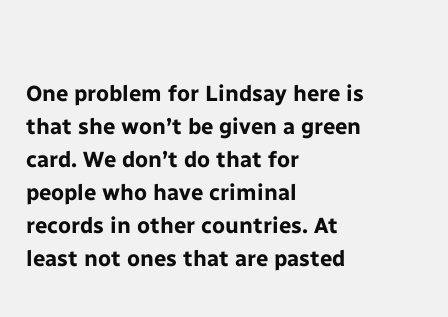One problem for Lindsay here is that she won’t be given a green card. We don’t do that for people who have criminal records in other countries. At least not ones that are pasted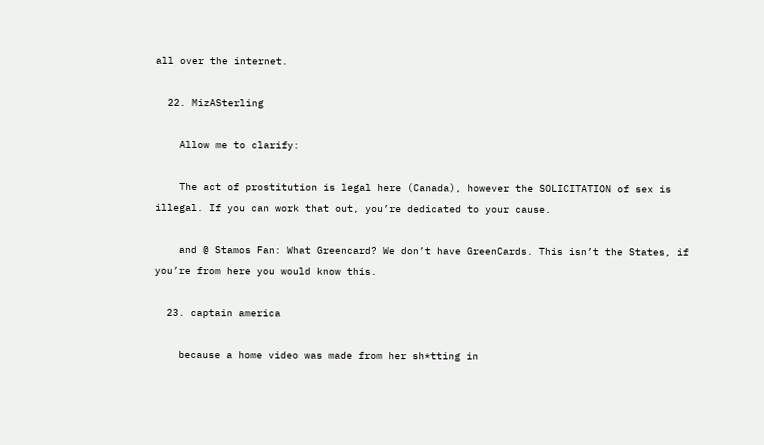all over the internet.

  22. MizASterling

    Allow me to clarify:

    The act of prostitution is legal here (Canada), however the SOLICITATION of sex is illegal. If you can work that out, you’re dedicated to your cause.

    and @ Stamos Fan: What Greencard? We don’t have GreenCards. This isn’t the States, if you’re from here you would know this.

  23. captain america

    because a home video was made from her sh*tting in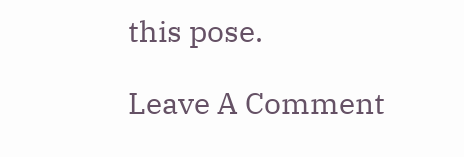this pose.

Leave A Comment